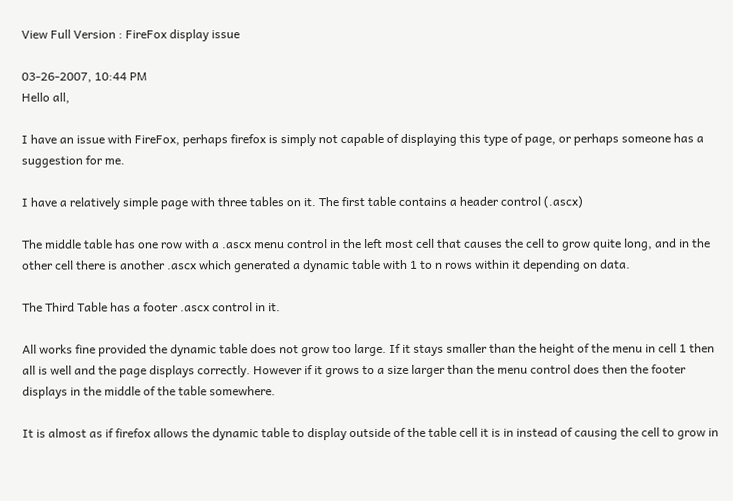View Full Version : FireFox display issue

03-26-2007, 10:44 PM
Hello all,

I have an issue with FireFox, perhaps firefox is simply not capable of displaying this type of page, or perhaps someone has a suggestion for me.

I have a relatively simple page with three tables on it. The first table contains a header control (.ascx)

The middle table has one row with a .ascx menu control in the left most cell that causes the cell to grow quite long, and in the other cell there is another .ascx which generated a dynamic table with 1 to n rows within it depending on data.

The Third Table has a footer .ascx control in it.

All works fine provided the dynamic table does not grow too large. If it stays smaller than the height of the menu in cell 1 then all is well and the page displays correctly. However if it grows to a size larger than the menu control does then the footer displays in the middle of the table somewhere.

It is almost as if firefox allows the dynamic table to display outside of the table cell it is in instead of causing the cell to grow in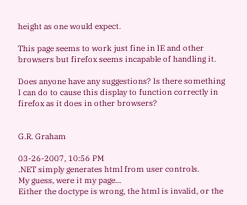height as one would expect.

This page seems to work just fine in IE and other browsers but firefox seems incapable of handling it.

Does anyone have any suggestions? Is there something I can do to cause this display to function correctly in firefox as it does in other browsers?


G.R. Graham

03-26-2007, 10:56 PM
.NET simply generates html from user controls.
My guess, were it my page...
Either the doctype is wrong, the html is invalid, or the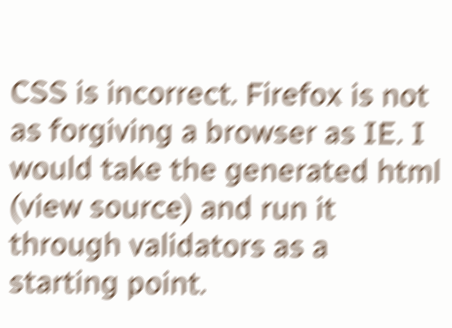CSS is incorrect. Firefox is not as forgiving a browser as IE. I would take the generated html (view source) and run it through validators as a starting point.